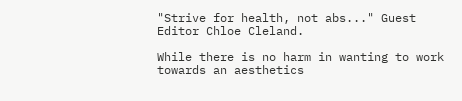"Strive for health, not abs..." Guest Editor Chloe Cleland.

While there is no harm in wanting to work towards an aesthetics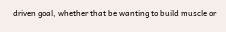driven goal, whether that be wanting to build muscle or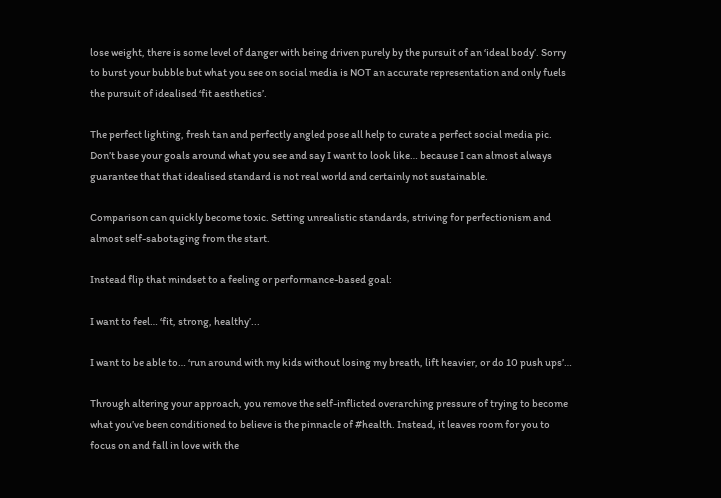lose weight, there is some level of danger with being driven purely by the pursuit of an ‘ideal body’. Sorry to burst your bubble but what you see on social media is NOT an accurate representation and only fuels the pursuit of idealised ‘fit aesthetics’.

The perfect lighting, fresh tan and perfectly angled pose all help to curate a perfect social media pic. Don’t base your goals around what you see and say I want to look like… because I can almost always guarantee that that idealised standard is not real world and certainly not sustainable.

Comparison can quickly become toxic. Setting unrealistic standards, striving for perfectionism and almost self-sabotaging from the start.

Instead flip that mindset to a feeling or performance-based goal:

I want to feel… ‘fit, strong, healthy’...

I want to be able to… ‘run around with my kids without losing my breath, lift heavier, or do 10 push ups’…

Through altering your approach, you remove the self-inflicted overarching pressure of trying to become what you’ve been conditioned to believe is the pinnacle of #health. Instead, it leaves room for you to focus on and fall in love with the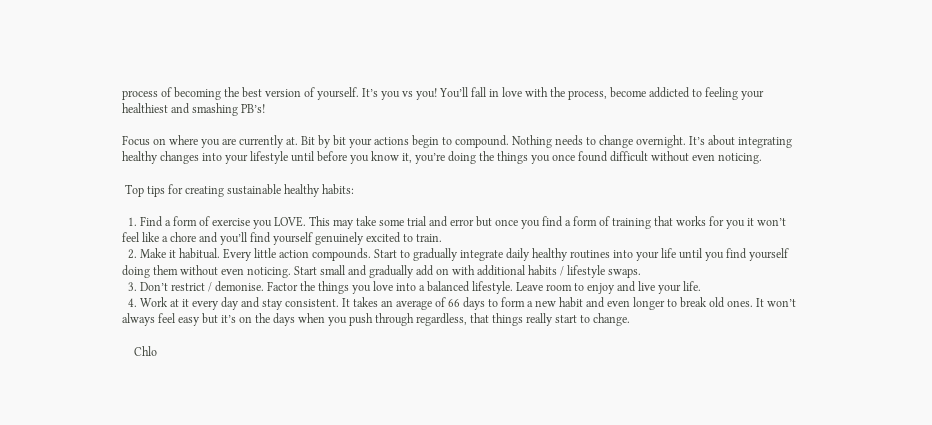process of becoming the best version of yourself. It’s you vs you! You’ll fall in love with the process, become addicted to feeling your healthiest and smashing PB’s!

Focus on where you are currently at. Bit by bit your actions begin to compound. Nothing needs to change overnight. It’s about integrating healthy changes into your lifestyle until before you know it, you’re doing the things you once found difficult without even noticing.

 Top tips for creating sustainable healthy habits:

  1. Find a form of exercise you LOVE. This may take some trial and error but once you find a form of training that works for you it won’t feel like a chore and you’ll find yourself genuinely excited to train.
  2. Make it habitual. Every little action compounds. Start to gradually integrate daily healthy routines into your life until you find yourself doing them without even noticing. Start small and gradually add on with additional habits / lifestyle swaps.
  3. Don’t restrict / demonise. Factor the things you love into a balanced lifestyle. Leave room to enjoy and live your life.
  4. Work at it every day and stay consistent. It takes an average of 66 days to form a new habit and even longer to break old ones. It won’t always feel easy but it’s on the days when you push through regardless, that things really start to change.

    Chlo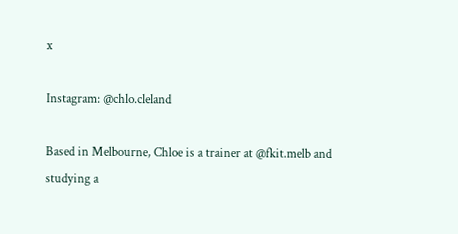x

Instagram: @chlo.cleland

Based in Melbourne, Chloe is a trainer at @fkit.melb and studying a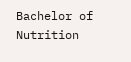Bachelor of Nutrition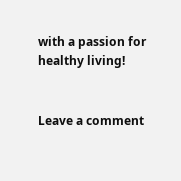with a passion for healthy living!


Leave a comment